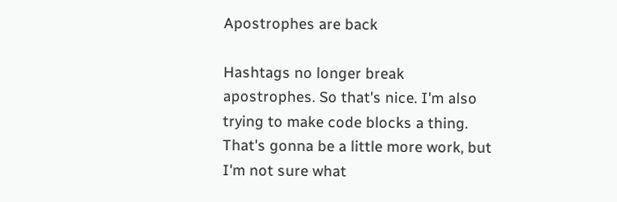Apostrophes are back

Hashtags no longer break apostrophes. So that's nice. I'm also trying to make code blocks a thing. That's gonna be a little more work, but I'm not sure what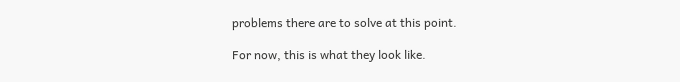problems there are to solve at this point.

For now, this is what they look like.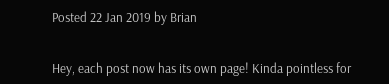Posted 22 Jan 2019 by Brian


Hey, each post now has its own page! Kinda pointless for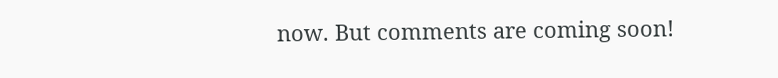now. But comments are coming soon!